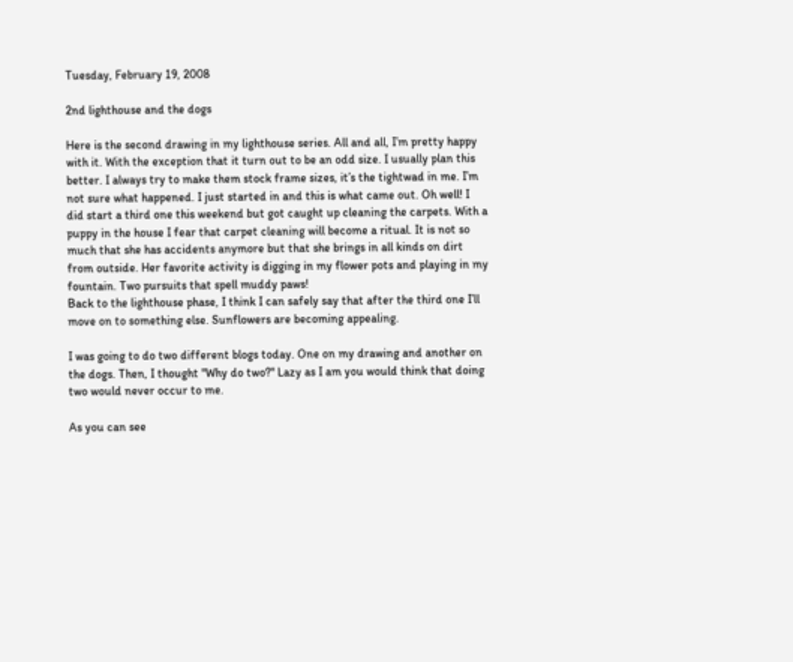Tuesday, February 19, 2008

2nd lighthouse and the dogs

Here is the second drawing in my lighthouse series. All and all, I’m pretty happy with it. With the exception that it turn out to be an odd size. I usually plan this better. I always try to make them stock frame sizes, it’s the tightwad in me. I’m not sure what happened. I just started in and this is what came out. Oh well! I did start a third one this weekend but got caught up cleaning the carpets. With a puppy in the house I fear that carpet cleaning will become a ritual. It is not so much that she has accidents anymore but that she brings in all kinds on dirt from outside. Her favorite activity is digging in my flower pots and playing in my fountain. Two pursuits that spell muddy paws!
Back to the lighthouse phase, I think I can safely say that after the third one I’ll move on to something else. Sunflowers are becoming appealing.

I was going to do two different blogs today. One on my drawing and another on the dogs. Then, I thought "Why do two?" Lazy as I am you would think that doing two would never occur to me.

As you can see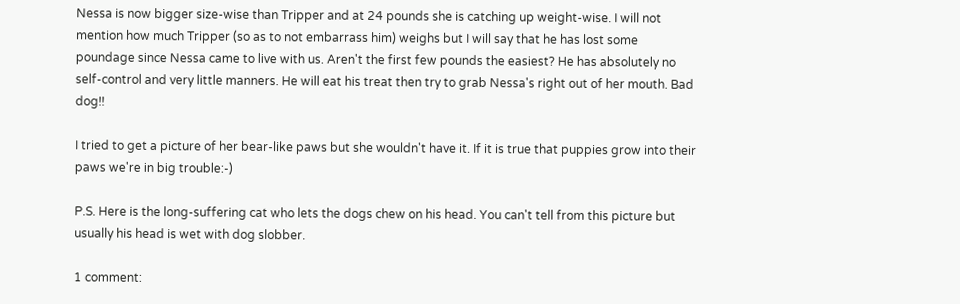Nessa is now bigger size-wise than Tripper and at 24 pounds she is catching up weight-wise. I will not mention how much Tripper (so as to not embarrass him) weighs but I will say that he has lost some poundage since Nessa came to live with us. Aren't the first few pounds the easiest? He has absolutely no self-control and very little manners. He will eat his treat then try to grab Nessa's right out of her mouth. Bad dog!!

I tried to get a picture of her bear-like paws but she wouldn't have it. If it is true that puppies grow into their paws we're in big trouble:-)

P.S. Here is the long-suffering cat who lets the dogs chew on his head. You can't tell from this picture but usually his head is wet with dog slobber.

1 comment: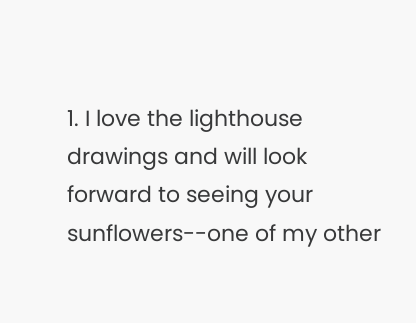1. I love the lighthouse drawings and will look forward to seeing your sunflowers--one of my other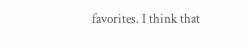favorites. I think that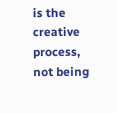is the creative process, not being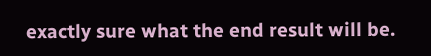exactly sure what the end result will be.